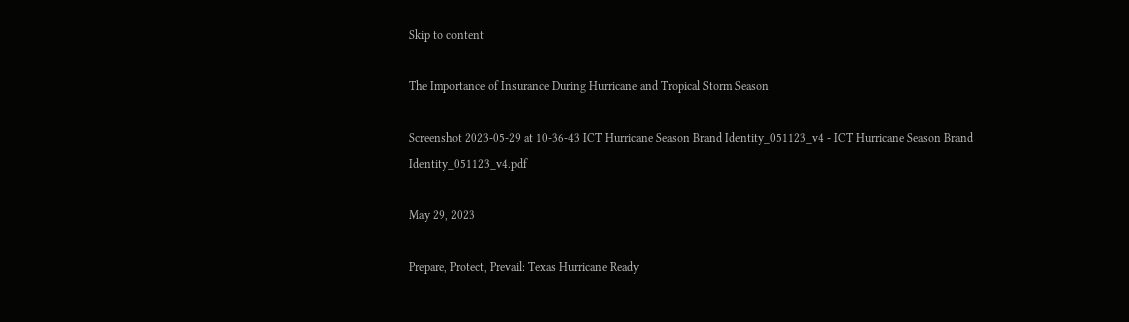Skip to content

The Importance of Insurance During Hurricane and Tropical Storm Season

Screenshot 2023-05-29 at 10-36-43 ICT Hurricane Season Brand Identity_051123_v4 - ICT Hurricane Season Brand Identity_051123_v4.pdf

May 29, 2023

Prepare, Protect, Prevail: Texas Hurricane Ready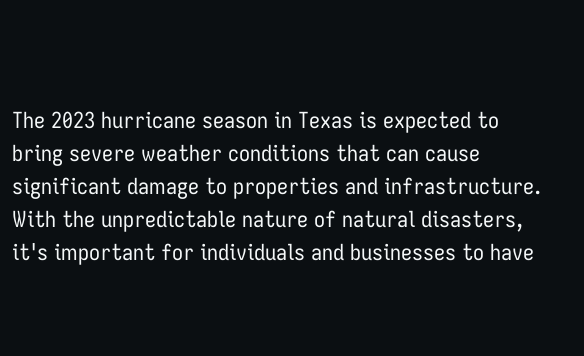The 2023 hurricane season in Texas is expected to bring severe weather conditions that can cause significant damage to properties and infrastructure. With the unpredictable nature of natural disasters, it's important for individuals and businesses to have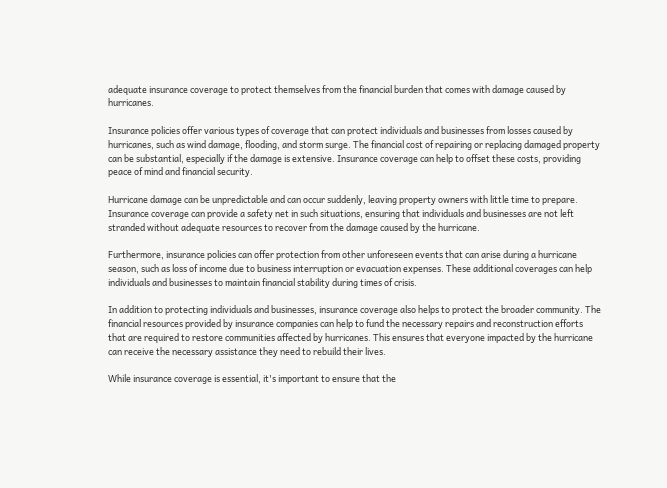adequate insurance coverage to protect themselves from the financial burden that comes with damage caused by hurricanes.

Insurance policies offer various types of coverage that can protect individuals and businesses from losses caused by hurricanes, such as wind damage, flooding, and storm surge. The financial cost of repairing or replacing damaged property can be substantial, especially if the damage is extensive. Insurance coverage can help to offset these costs, providing peace of mind and financial security.

Hurricane damage can be unpredictable and can occur suddenly, leaving property owners with little time to prepare. Insurance coverage can provide a safety net in such situations, ensuring that individuals and businesses are not left stranded without adequate resources to recover from the damage caused by the hurricane.

Furthermore, insurance policies can offer protection from other unforeseen events that can arise during a hurricane season, such as loss of income due to business interruption or evacuation expenses. These additional coverages can help individuals and businesses to maintain financial stability during times of crisis.

In addition to protecting individuals and businesses, insurance coverage also helps to protect the broader community. The financial resources provided by insurance companies can help to fund the necessary repairs and reconstruction efforts that are required to restore communities affected by hurricanes. This ensures that everyone impacted by the hurricane can receive the necessary assistance they need to rebuild their lives.

While insurance coverage is essential, it's important to ensure that the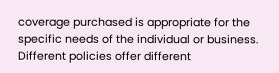coverage purchased is appropriate for the specific needs of the individual or business. Different policies offer different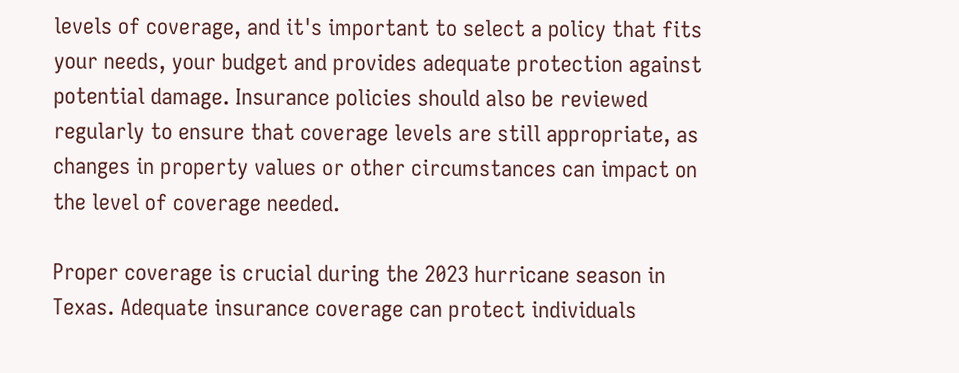levels of coverage, and it's important to select a policy that fits your needs, your budget and provides adequate protection against potential damage. Insurance policies should also be reviewed regularly to ensure that coverage levels are still appropriate, as changes in property values or other circumstances can impact on the level of coverage needed.

Proper coverage is crucial during the 2023 hurricane season in Texas. Adequate insurance coverage can protect individuals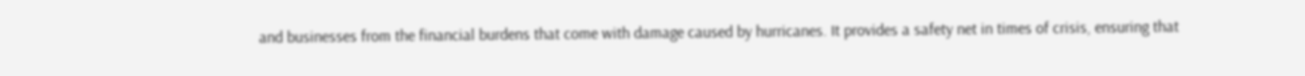and businesses from the financial burdens that come with damage caused by hurricanes. It provides a safety net in times of crisis, ensuring that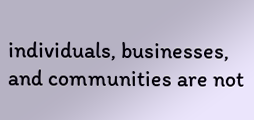individuals, businesses, and communities are not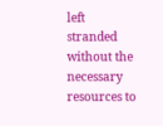left stranded without the necessary resources to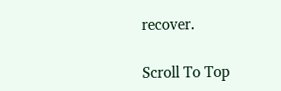recover.

Scroll To Top